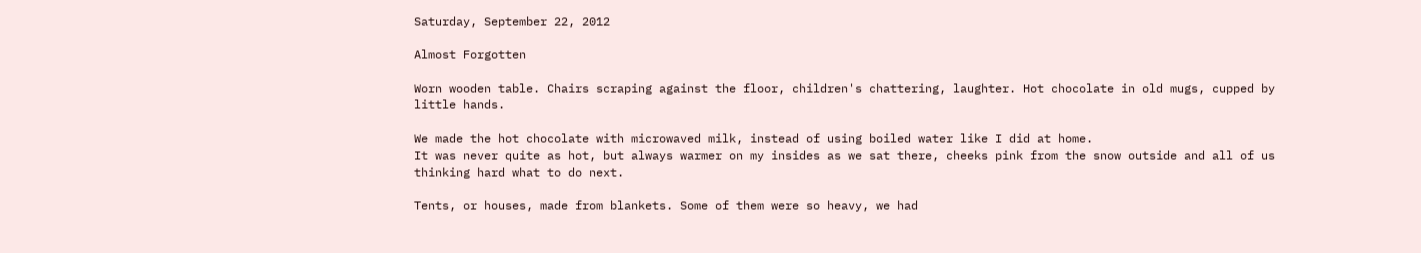Saturday, September 22, 2012

Almost Forgotten

Worn wooden table. Chairs scraping against the floor, children's chattering, laughter. Hot chocolate in old mugs, cupped by little hands.

We made the hot chocolate with microwaved milk, instead of using boiled water like I did at home.
It was never quite as hot, but always warmer on my insides as we sat there, cheeks pink from the snow outside and all of us thinking hard what to do next.

Tents, or houses, made from blankets. Some of them were so heavy, we had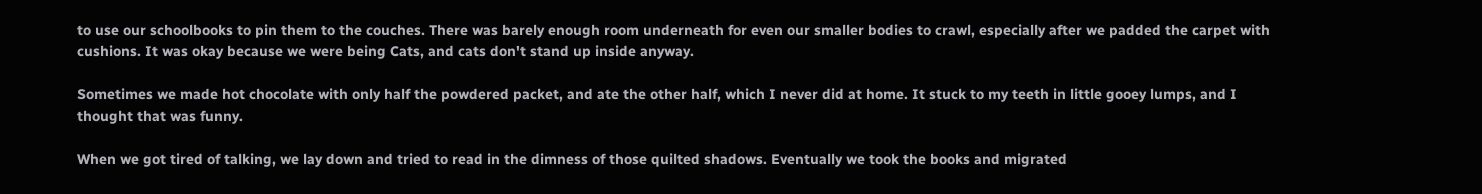to use our schoolbooks to pin them to the couches. There was barely enough room underneath for even our smaller bodies to crawl, especially after we padded the carpet with cushions. It was okay because we were being Cats, and cats don't stand up inside anyway.

Sometimes we made hot chocolate with only half the powdered packet, and ate the other half, which I never did at home. It stuck to my teeth in little gooey lumps, and I thought that was funny.

When we got tired of talking, we lay down and tried to read in the dimness of those quilted shadows. Eventually we took the books and migrated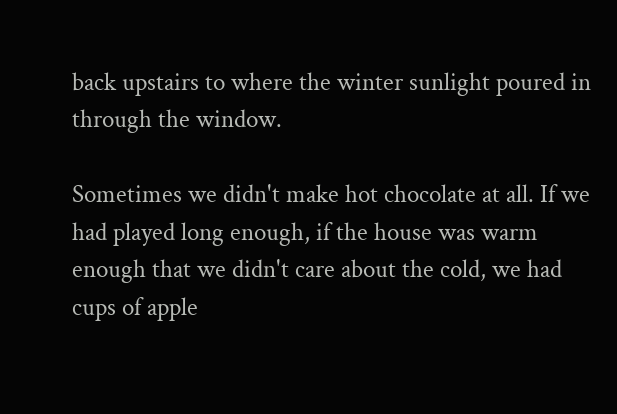back upstairs to where the winter sunlight poured in through the window.

Sometimes we didn't make hot chocolate at all. If we had played long enough, if the house was warm enough that we didn't care about the cold, we had cups of apple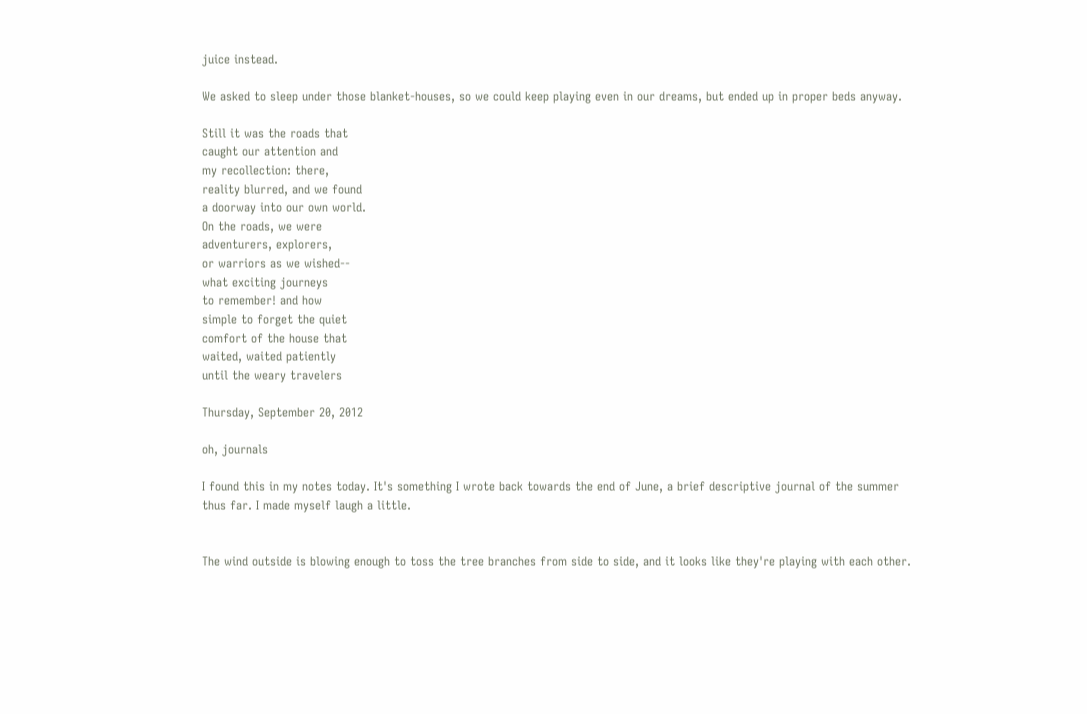juice instead.

We asked to sleep under those blanket-houses, so we could keep playing even in our dreams, but ended up in proper beds anyway.

Still it was the roads that
caught our attention and
my recollection: there,
reality blurred, and we found
a doorway into our own world.
On the roads, we were
adventurers, explorers,
or warriors as we wished--
what exciting journeys
to remember! and how
simple to forget the quiet
comfort of the house that
waited, waited patiently
until the weary travelers

Thursday, September 20, 2012

oh, journals

I found this in my notes today. It's something I wrote back towards the end of June, a brief descriptive journal of the summer thus far. I made myself laugh a little.


The wind outside is blowing enough to toss the tree branches from side to side, and it looks like they're playing with each other.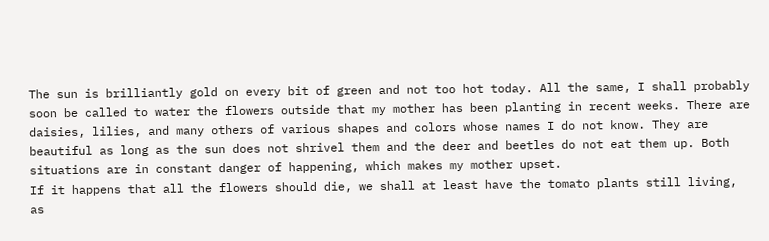The sun is brilliantly gold on every bit of green and not too hot today. All the same, I shall probably soon be called to water the flowers outside that my mother has been planting in recent weeks. There are daisies, lilies, and many others of various shapes and colors whose names I do not know. They are beautiful as long as the sun does not shrivel them and the deer and beetles do not eat them up. Both situations are in constant danger of happening, which makes my mother upset.
If it happens that all the flowers should die, we shall at least have the tomato plants still living, as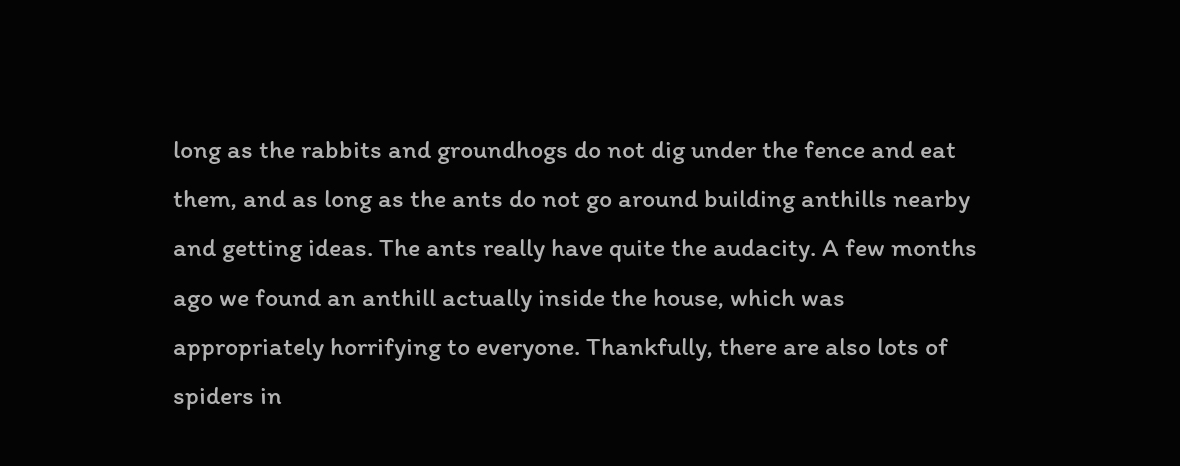long as the rabbits and groundhogs do not dig under the fence and eat them, and as long as the ants do not go around building anthills nearby and getting ideas. The ants really have quite the audacity. A few months ago we found an anthill actually inside the house, which was appropriately horrifying to everyone. Thankfully, there are also lots of spiders in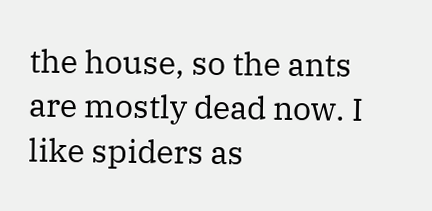the house, so the ants are mostly dead now. I like spiders as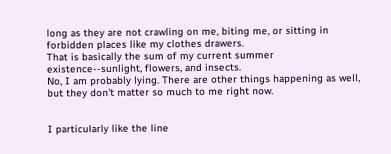long as they are not crawling on me, biting me, or sitting in forbidden places like my clothes drawers.
That is basically the sum of my current summer existence--sunlight, flowers, and insects.
No, I am probably lying. There are other things happening as well, but they don't matter so much to me right now.


I particularly like the line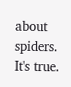about spiders. It's true.